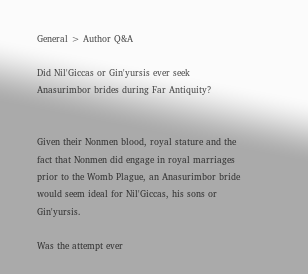General > Author Q&A

Did Nil'Giccas or Gin'yursis ever seek Anasurimbor brides during Far Antiquity?


Given their Nonmen blood, royal stature and the fact that Nonmen did engage in royal marriages prior to the Womb Plague, an Anasurimbor bride would seem ideal for Nil'Giccas, his sons or Gin'yursis.

Was the attempt ever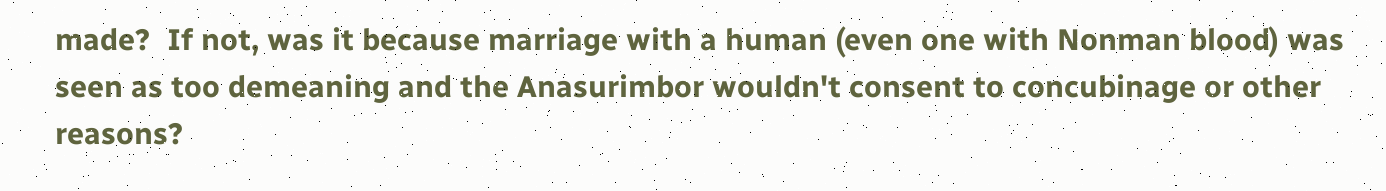made?  If not, was it because marriage with a human (even one with Nonman blood) was seen as too demeaning and the Anasurimbor wouldn't consent to concubinage or other reasons?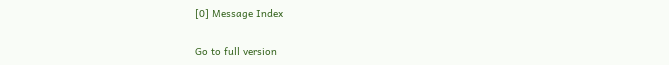[0] Message Index

Go to full version